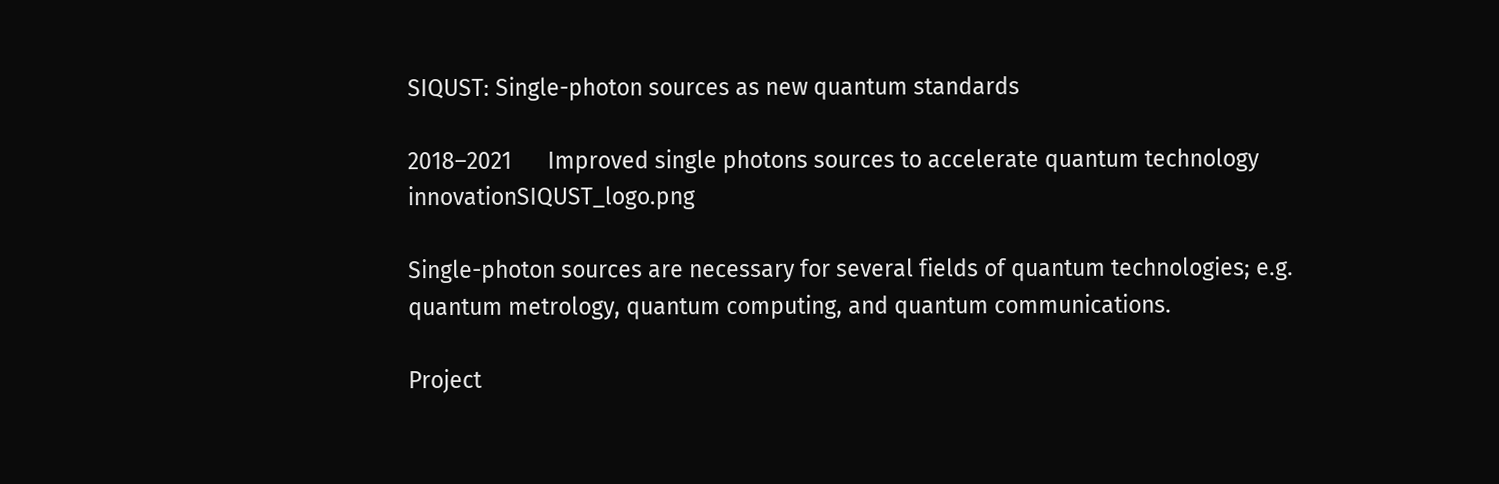SIQUST: Single-photon sources as new quantum standards

2018–2021      Improved single photons sources to accelerate quantum technology innovationSIQUST_logo.png

Single-photon sources are necessary for several fields of quantum technologies; e.g. quantum metrology, quantum computing, and quantum communications.

Project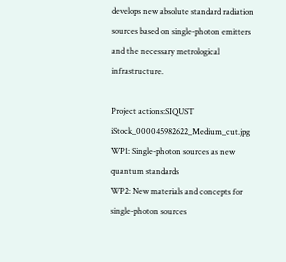develops new absolute standard radiation sources based on single-photon emitters and the necessary metrological infrastructure.

Project actions:SIQUST iStock_000045982622_Medium_cut.jpg
WP1: Single-photon sources as new quantum standards
WP2: New materials and concepts for single-photon sources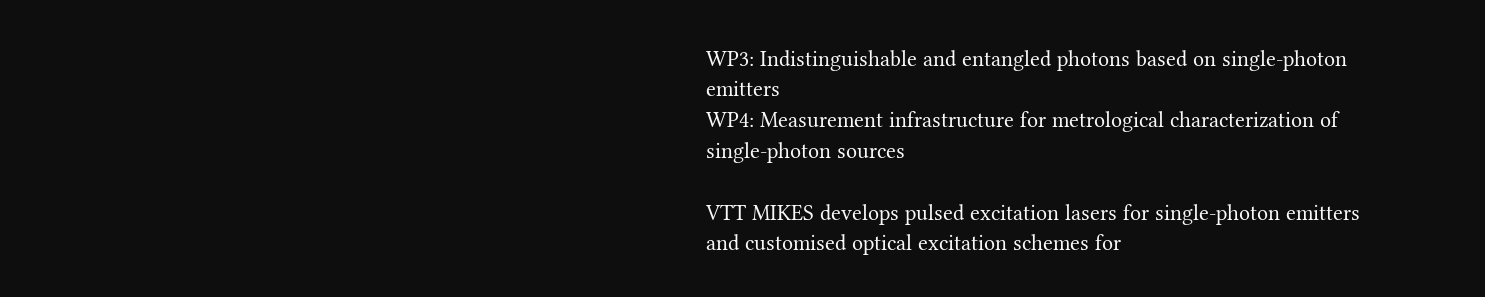WP3: Indistinguishable and entangled photons based on single-photon emitters
WP4: Measurement infrastructure for metrological characterization of single-photon sources

VTT MIKES develops pulsed excitation lasers for single-photon emitters and customised optical excitation schemes for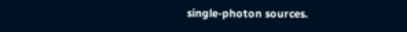single-photon sources.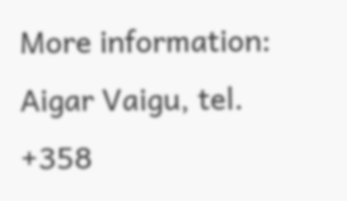More information: Aigar Vaigu, tel. +358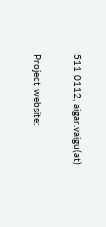511 0112, aigar.vaigu(at)

Project website: